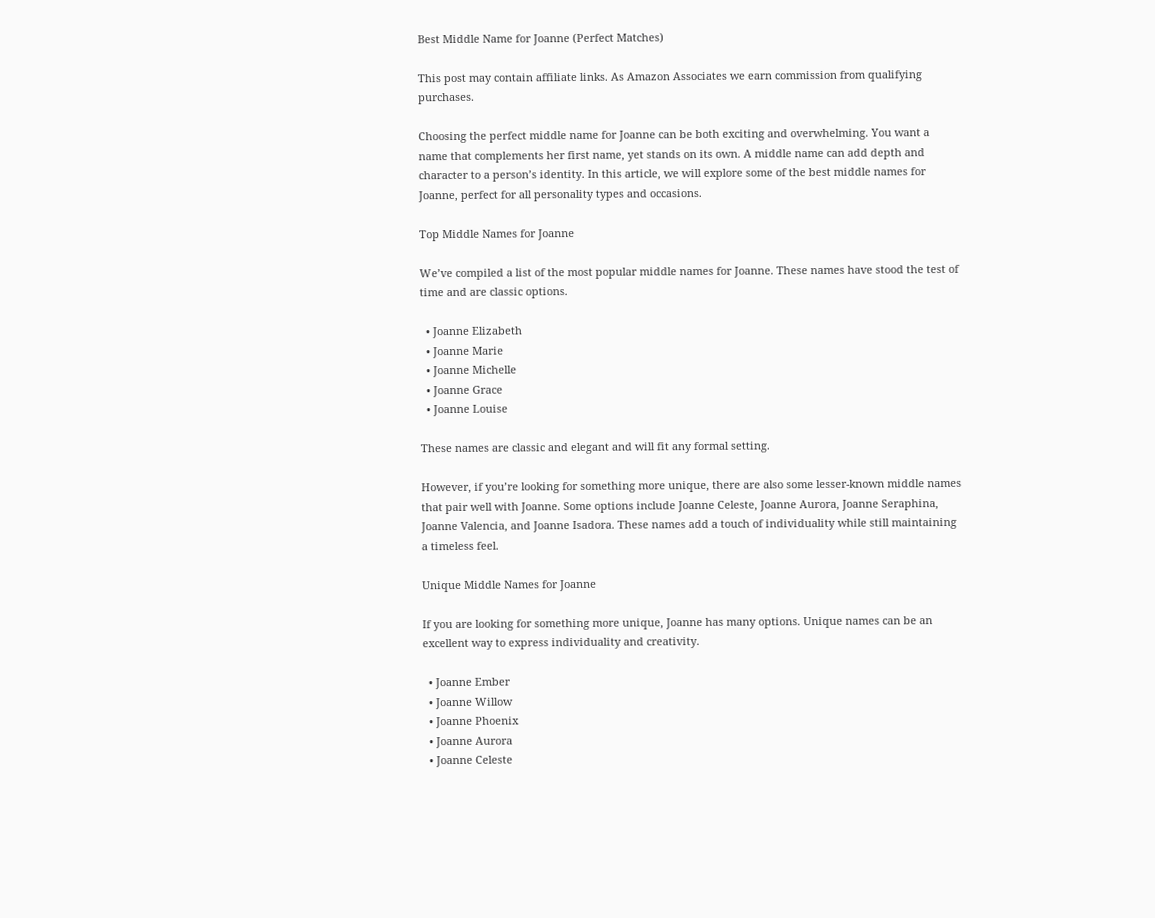Best Middle Name for Joanne (Perfect Matches)

This post may contain affiliate links. As Amazon Associates we earn commission from qualifying purchases.

Choosing the perfect middle name for Joanne can be both exciting and overwhelming. You want a name that complements her first name, yet stands on its own. A middle name can add depth and character to a person’s identity. In this article, we will explore some of the best middle names for Joanne, perfect for all personality types and occasions.

Top Middle Names for Joanne

We’ve compiled a list of the most popular middle names for Joanne. These names have stood the test of time and are classic options.

  • Joanne Elizabeth
  • Joanne Marie
  • Joanne Michelle
  • Joanne Grace
  • Joanne Louise

These names are classic and elegant and will fit any formal setting.

However, if you’re looking for something more unique, there are also some lesser-known middle names that pair well with Joanne. Some options include Joanne Celeste, Joanne Aurora, Joanne Seraphina, Joanne Valencia, and Joanne Isadora. These names add a touch of individuality while still maintaining a timeless feel.

Unique Middle Names for Joanne

If you are looking for something more unique, Joanne has many options. Unique names can be an excellent way to express individuality and creativity.

  • Joanne Ember
  • Joanne Willow
  • Joanne Phoenix
  • Joanne Aurora
  • Joanne Celeste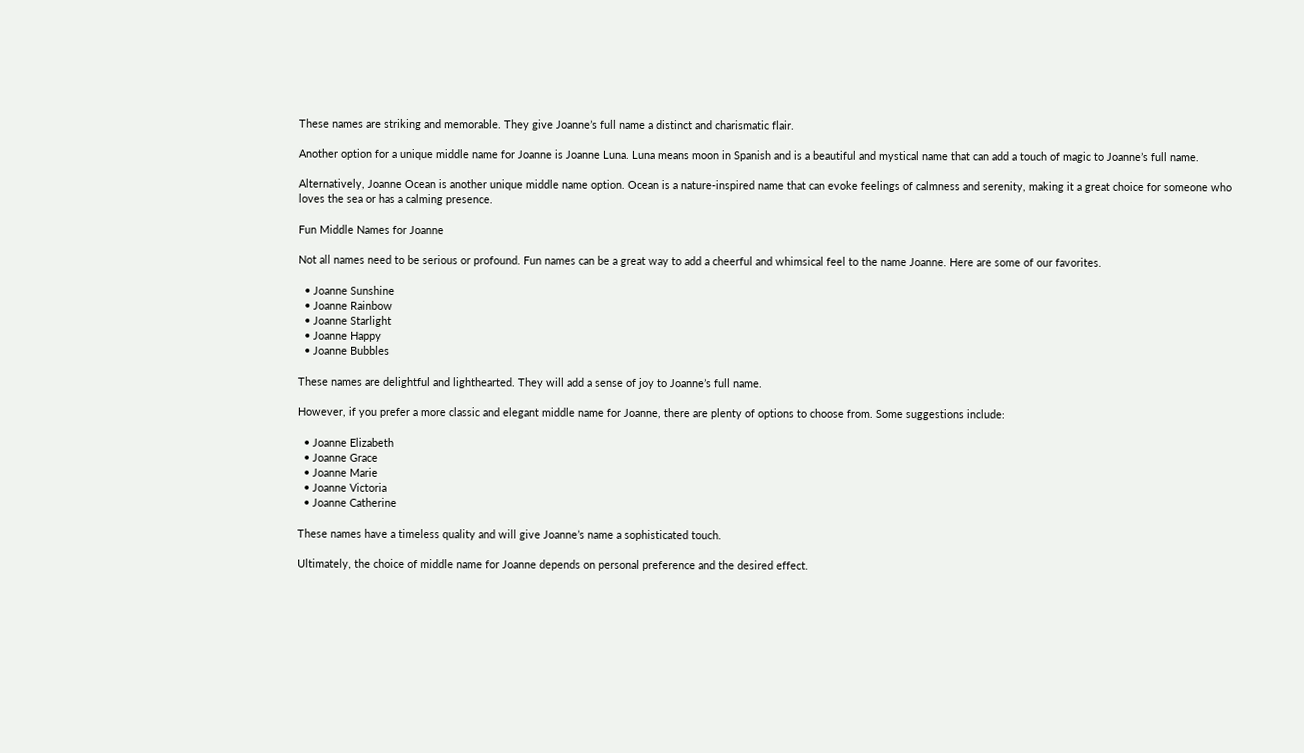These names are striking and memorable. They give Joanne’s full name a distinct and charismatic flair.

Another option for a unique middle name for Joanne is Joanne Luna. Luna means moon in Spanish and is a beautiful and mystical name that can add a touch of magic to Joanne’s full name.

Alternatively, Joanne Ocean is another unique middle name option. Ocean is a nature-inspired name that can evoke feelings of calmness and serenity, making it a great choice for someone who loves the sea or has a calming presence.

Fun Middle Names for Joanne

Not all names need to be serious or profound. Fun names can be a great way to add a cheerful and whimsical feel to the name Joanne. Here are some of our favorites.

  • Joanne Sunshine
  • Joanne Rainbow
  • Joanne Starlight
  • Joanne Happy
  • Joanne Bubbles

These names are delightful and lighthearted. They will add a sense of joy to Joanne’s full name.

However, if you prefer a more classic and elegant middle name for Joanne, there are plenty of options to choose from. Some suggestions include:

  • Joanne Elizabeth
  • Joanne Grace
  • Joanne Marie
  • Joanne Victoria
  • Joanne Catherine

These names have a timeless quality and will give Joanne’s name a sophisticated touch.

Ultimately, the choice of middle name for Joanne depends on personal preference and the desired effect.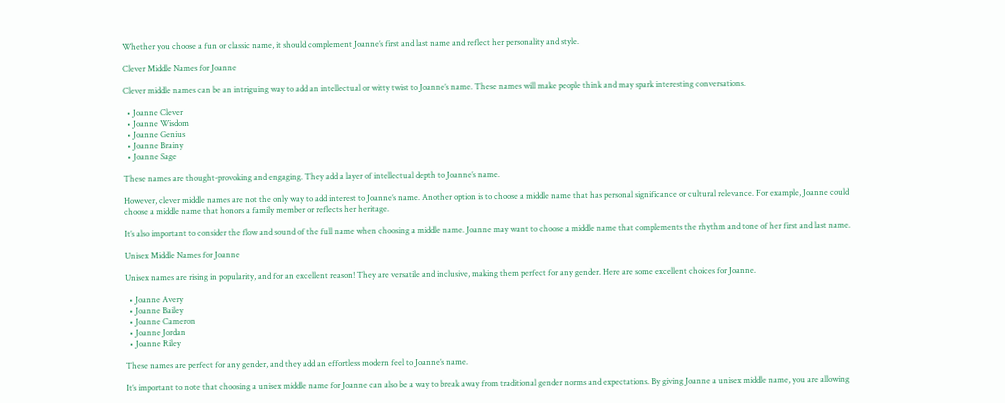Whether you choose a fun or classic name, it should complement Joanne’s first and last name and reflect her personality and style.

Clever Middle Names for Joanne

Clever middle names can be an intriguing way to add an intellectual or witty twist to Joanne’s name. These names will make people think and may spark interesting conversations.

  • Joanne Clever
  • Joanne Wisdom
  • Joanne Genius
  • Joanne Brainy
  • Joanne Sage

These names are thought-provoking and engaging. They add a layer of intellectual depth to Joanne’s name.

However, clever middle names are not the only way to add interest to Joanne’s name. Another option is to choose a middle name that has personal significance or cultural relevance. For example, Joanne could choose a middle name that honors a family member or reflects her heritage.

It’s also important to consider the flow and sound of the full name when choosing a middle name. Joanne may want to choose a middle name that complements the rhythm and tone of her first and last name.

Unisex Middle Names for Joanne

Unisex names are rising in popularity, and for an excellent reason! They are versatile and inclusive, making them perfect for any gender. Here are some excellent choices for Joanne.

  • Joanne Avery
  • Joanne Bailey
  • Joanne Cameron
  • Joanne Jordan
  • Joanne Riley

These names are perfect for any gender, and they add an effortless modern feel to Joanne’s name.

It’s important to note that choosing a unisex middle name for Joanne can also be a way to break away from traditional gender norms and expectations. By giving Joanne a unisex middle name, you are allowing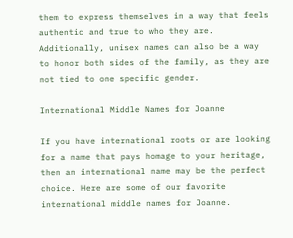them to express themselves in a way that feels authentic and true to who they are. Additionally, unisex names can also be a way to honor both sides of the family, as they are not tied to one specific gender.

International Middle Names for Joanne

If you have international roots or are looking for a name that pays homage to your heritage, then an international name may be the perfect choice. Here are some of our favorite international middle names for Joanne.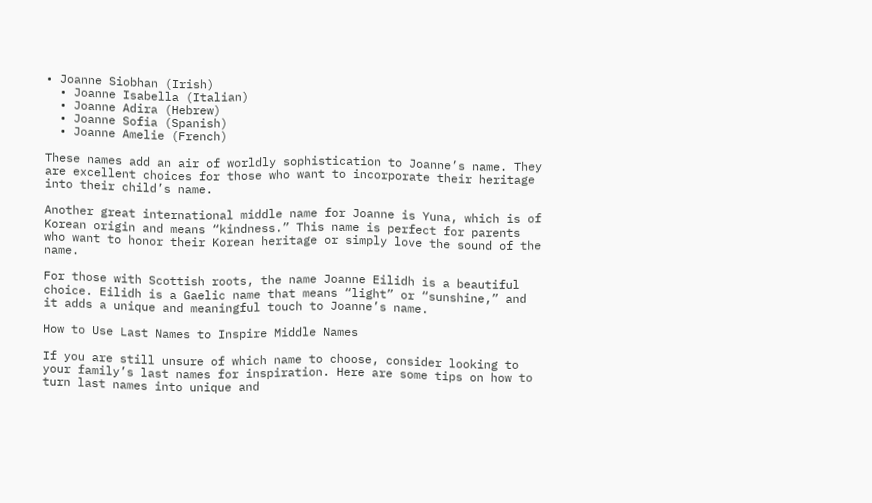• Joanne Siobhan (Irish)
  • Joanne Isabella (Italian)
  • Joanne Adira (Hebrew)
  • Joanne Sofia (Spanish)
  • Joanne Amelie (French)

These names add an air of worldly sophistication to Joanne’s name. They are excellent choices for those who want to incorporate their heritage into their child’s name.

Another great international middle name for Joanne is Yuna, which is of Korean origin and means “kindness.” This name is perfect for parents who want to honor their Korean heritage or simply love the sound of the name.

For those with Scottish roots, the name Joanne Eilidh is a beautiful choice. Eilidh is a Gaelic name that means “light” or “sunshine,” and it adds a unique and meaningful touch to Joanne’s name.

How to Use Last Names to Inspire Middle Names

If you are still unsure of which name to choose, consider looking to your family’s last names for inspiration. Here are some tips on how to turn last names into unique and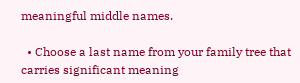meaningful middle names.

  • Choose a last name from your family tree that carries significant meaning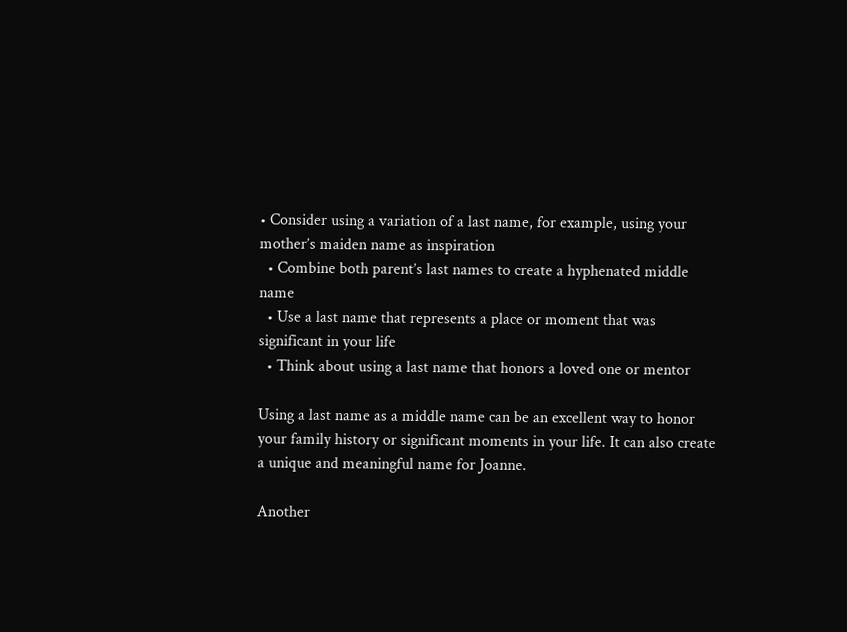• Consider using a variation of a last name, for example, using your mother’s maiden name as inspiration
  • Combine both parent’s last names to create a hyphenated middle name
  • Use a last name that represents a place or moment that was significant in your life
  • Think about using a last name that honors a loved one or mentor

Using a last name as a middle name can be an excellent way to honor your family history or significant moments in your life. It can also create a unique and meaningful name for Joanne.

Another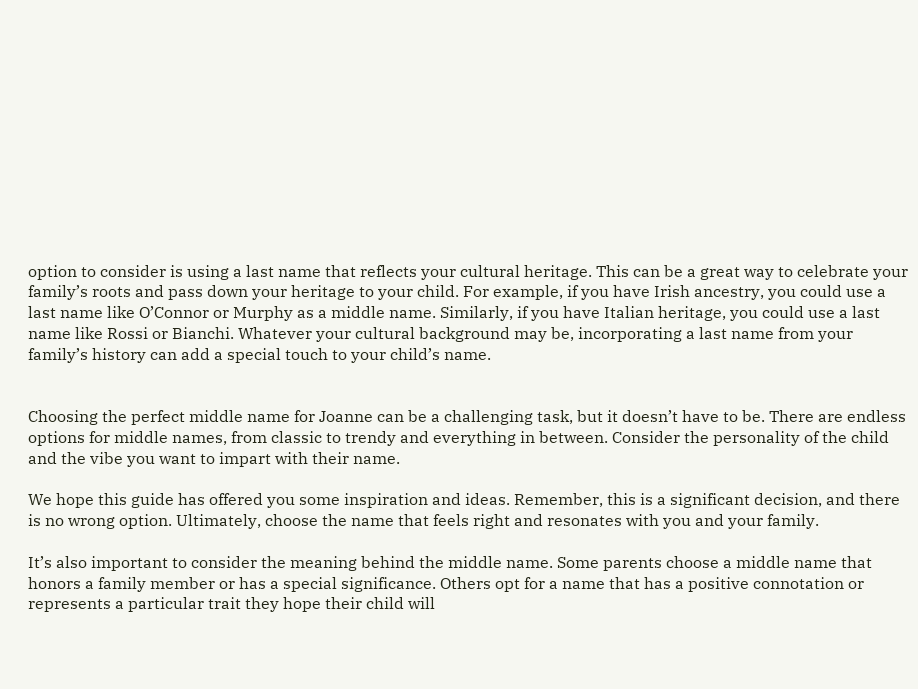option to consider is using a last name that reflects your cultural heritage. This can be a great way to celebrate your family’s roots and pass down your heritage to your child. For example, if you have Irish ancestry, you could use a last name like O’Connor or Murphy as a middle name. Similarly, if you have Italian heritage, you could use a last name like Rossi or Bianchi. Whatever your cultural background may be, incorporating a last name from your family’s history can add a special touch to your child’s name.


Choosing the perfect middle name for Joanne can be a challenging task, but it doesn’t have to be. There are endless options for middle names, from classic to trendy and everything in between. Consider the personality of the child and the vibe you want to impart with their name.

We hope this guide has offered you some inspiration and ideas. Remember, this is a significant decision, and there is no wrong option. Ultimately, choose the name that feels right and resonates with you and your family.

It’s also important to consider the meaning behind the middle name. Some parents choose a middle name that honors a family member or has a special significance. Others opt for a name that has a positive connotation or represents a particular trait they hope their child will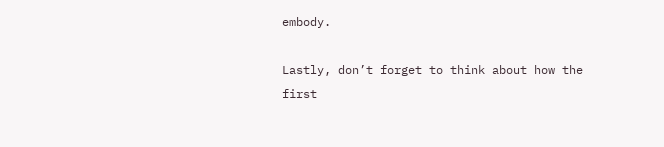embody.

Lastly, don’t forget to think about how the first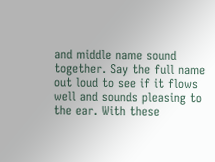and middle name sound together. Say the full name out loud to see if it flows well and sounds pleasing to the ear. With these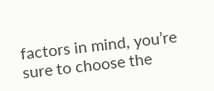factors in mind, you’re sure to choose the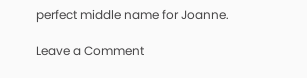perfect middle name for Joanne.

Leave a Comment